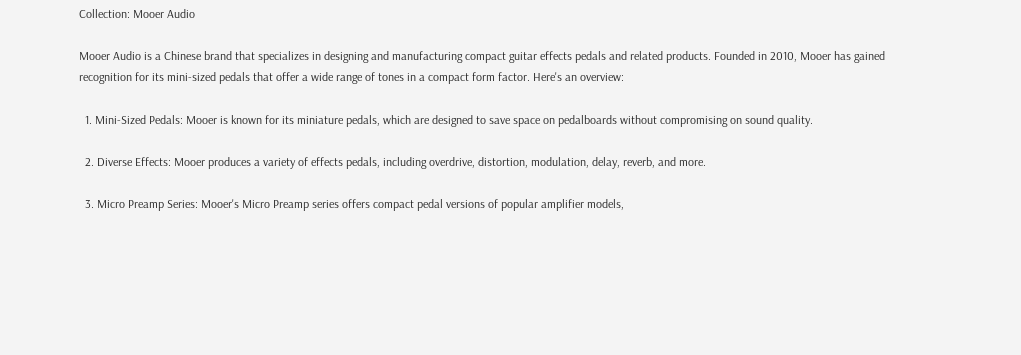Collection: Mooer Audio

Mooer Audio is a Chinese brand that specializes in designing and manufacturing compact guitar effects pedals and related products. Founded in 2010, Mooer has gained recognition for its mini-sized pedals that offer a wide range of tones in a compact form factor. Here's an overview:

  1. Mini-Sized Pedals: Mooer is known for its miniature pedals, which are designed to save space on pedalboards without compromising on sound quality.

  2. Diverse Effects: Mooer produces a variety of effects pedals, including overdrive, distortion, modulation, delay, reverb, and more.

  3. Micro Preamp Series: Mooer's Micro Preamp series offers compact pedal versions of popular amplifier models,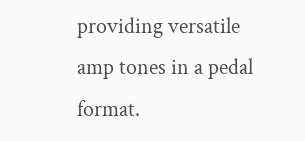providing versatile amp tones in a pedal format.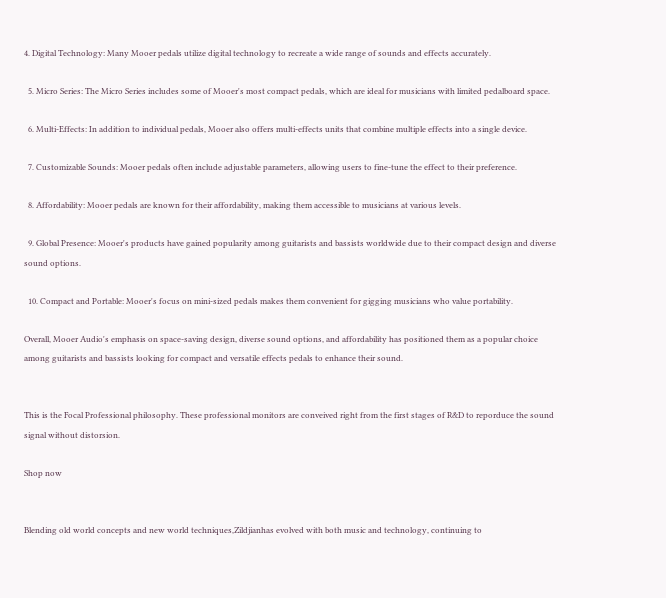4. Digital Technology: Many Mooer pedals utilize digital technology to recreate a wide range of sounds and effects accurately.

  5. Micro Series: The Micro Series includes some of Mooer's most compact pedals, which are ideal for musicians with limited pedalboard space.

  6. Multi-Effects: In addition to individual pedals, Mooer also offers multi-effects units that combine multiple effects into a single device.

  7. Customizable Sounds: Mooer pedals often include adjustable parameters, allowing users to fine-tune the effect to their preference.

  8. Affordability: Mooer pedals are known for their affordability, making them accessible to musicians at various levels.

  9. Global Presence: Mooer's products have gained popularity among guitarists and bassists worldwide due to their compact design and diverse sound options.

  10. Compact and Portable: Mooer's focus on mini-sized pedals makes them convenient for gigging musicians who value portability.

Overall, Mooer Audio's emphasis on space-saving design, diverse sound options, and affordability has positioned them as a popular choice among guitarists and bassists looking for compact and versatile effects pedals to enhance their sound.


This is the Focal Professional philosophy. These professional monitors are conveived right from the first stages of R&D to reporduce the sound signal without distorsion.

Shop now


Blending old world concepts and new world techniques,Zildjianhas evolved with both music and technology, continuing to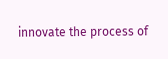innovate the process of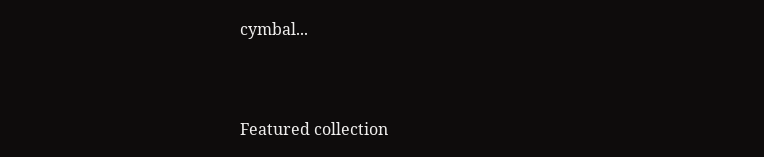cymbal...


Featured collection